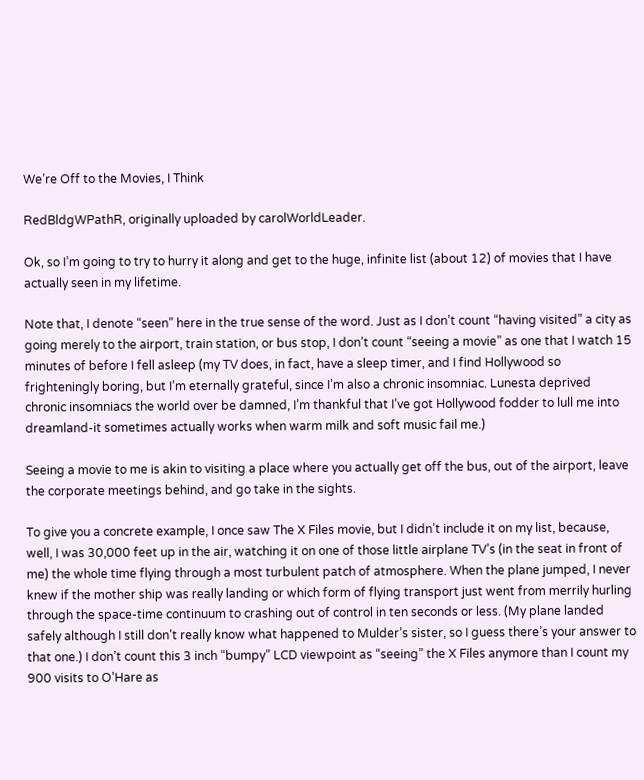We’re Off to the Movies, I Think

RedBldgWPathR, originally uploaded by carolWorldLeader.

Ok, so I’m going to try to hurry it along and get to the huge, infinite list (about 12) of movies that I have actually seen in my lifetime.

Note that, I denote “seen” here in the true sense of the word. Just as I don’t count “having visited” a city as going merely to the airport, train station, or bus stop, I don’t count “seeing a movie” as one that I watch 15 minutes of before I fell asleep (my TV does, in fact, have a sleep timer, and I find Hollywood so frighteningly boring, but I’m eternally grateful, since I’m also a chronic insomniac. Lunesta deprived chronic insomniacs the world over be damned, I’m thankful that I’ve got Hollywood fodder to lull me into dreamland-it sometimes actually works when warm milk and soft music fail me.)

Seeing a movie to me is akin to visiting a place where you actually get off the bus, out of the airport, leave the corporate meetings behind, and go take in the sights.

To give you a concrete example, I once saw The X Files movie, but I didn’t include it on my list, because, well, I was 30,000 feet up in the air, watching it on one of those little airplane TV’s (in the seat in front of me) the whole time flying through a most turbulent patch of atmosphere. When the plane jumped, I never knew if the mother ship was really landing or which form of flying transport just went from merrily hurling through the space-time continuum to crashing out of control in ten seconds or less. (My plane landed safely although I still don’t really know what happened to Mulder’s sister, so I guess there’s your answer to that one.) I don’t count this 3 inch “bumpy” LCD viewpoint as “seeing” the X Files anymore than I count my 900 visits to O’Hare as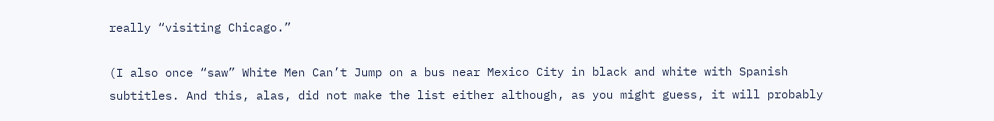really “visiting Chicago.”

(I also once “saw” White Men Can’t Jump on a bus near Mexico City in black and white with Spanish subtitles. And this, alas, did not make the list either although, as you might guess, it will probably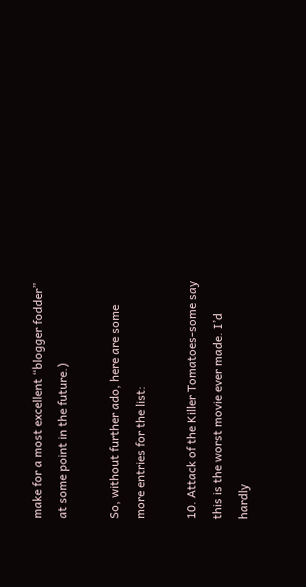make for a most excellent “blogger fodder” at some point in the future.)

So, without further ado, here are some more entries for the list:

10. Attack of the Killer Tomatoes-some say this is the worst movie ever made. I’d hardly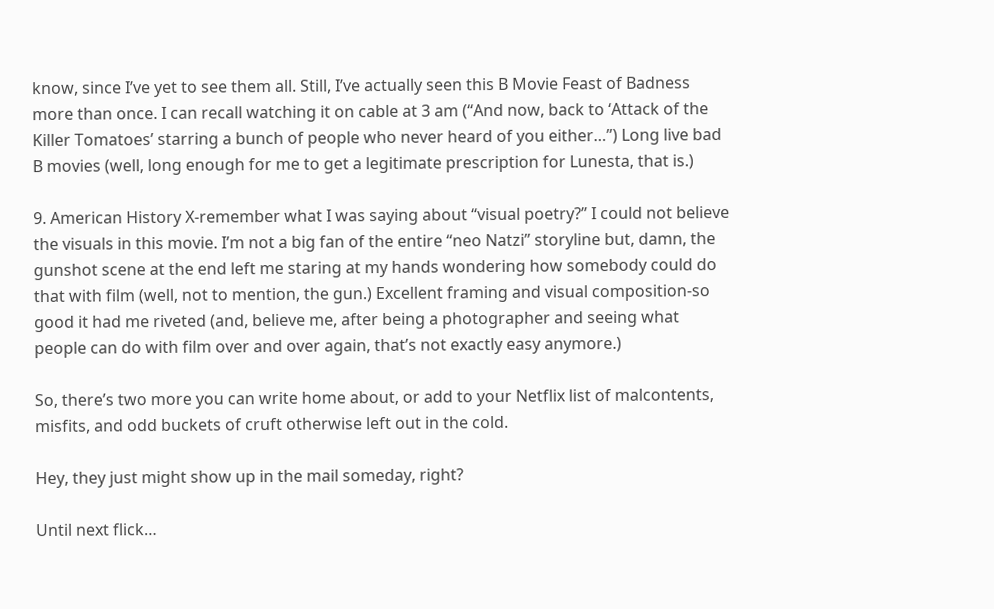know, since I’ve yet to see them all. Still, I’ve actually seen this B Movie Feast of Badness more than once. I can recall watching it on cable at 3 am (“And now, back to ‘Attack of the Killer Tomatoes’ starring a bunch of people who never heard of you either…”) Long live bad B movies (well, long enough for me to get a legitimate prescription for Lunesta, that is.)

9. American History X-remember what I was saying about “visual poetry?” I could not believe the visuals in this movie. I’m not a big fan of the entire “neo Natzi” storyline but, damn, the gunshot scene at the end left me staring at my hands wondering how somebody could do that with film (well, not to mention, the gun.) Excellent framing and visual composition-so good it had me riveted (and, believe me, after being a photographer and seeing what people can do with film over and over again, that’s not exactly easy anymore.)

So, there’s two more you can write home about, or add to your Netflix list of malcontents, misfits, and odd buckets of cruft otherwise left out in the cold.

Hey, they just might show up in the mail someday, right?

Until next flick…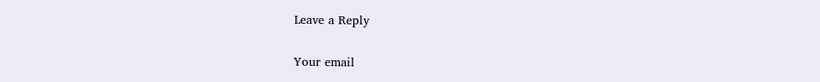Leave a Reply

Your email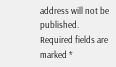address will not be published. Required fields are marked *